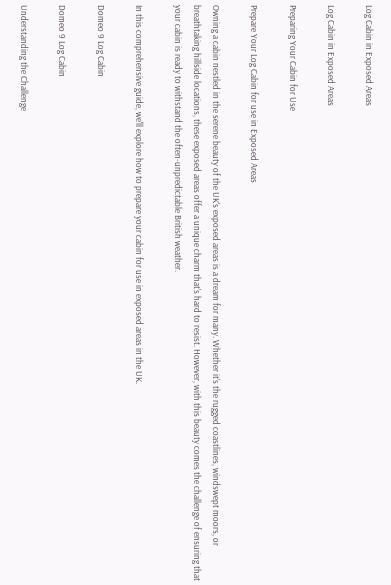Log Cabin in Exposed Areas

Log Cabin in Exposed Areas

Preparing Your Cabin for Use

Prepare Your Log Cabin for use in Exposed Areas

Owning a cabin nestled in the serene beauty of the UK's exposed areas is a dream for many. Whether it's the rugged coastlines, windswept moors, or breathtaking hillside locations, these exposed areas offer a unique charm that's hard to resist. However, with this beauty comes the challenge of ensuring that your cabin is ready to withstand the often-unpredictable British weather.

In this comprehensive guide, we'll explore how to prepare your cabin for use in exposed areas in the UK.

Domeo 9 Log Cabin

Domeo 9 Log Cabin

Understanding the Challenge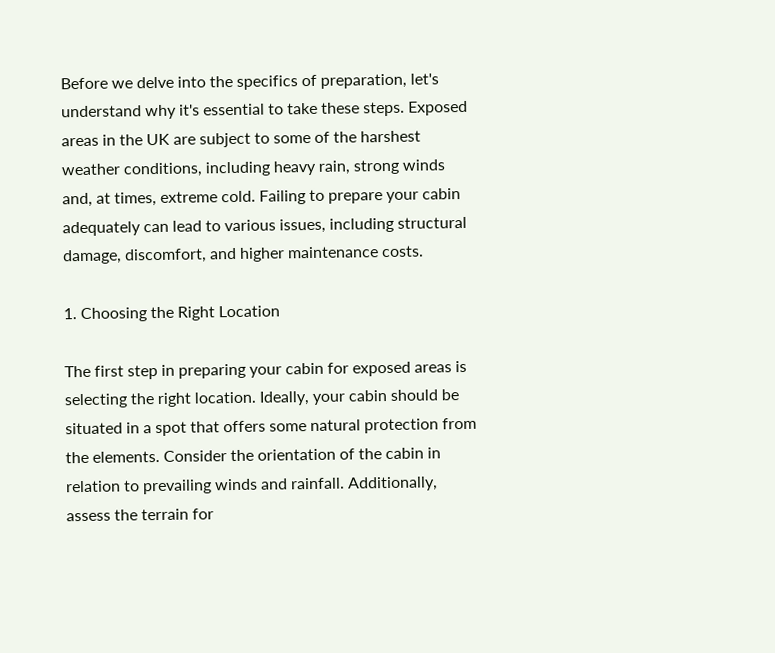Before we delve into the specifics of preparation, let's understand why it's essential to take these steps. Exposed areas in the UK are subject to some of the harshest weather conditions, including heavy rain, strong winds and, at times, extreme cold. Failing to prepare your cabin adequately can lead to various issues, including structural damage, discomfort, and higher maintenance costs.

1. Choosing the Right Location

The first step in preparing your cabin for exposed areas is selecting the right location. Ideally, your cabin should be situated in a spot that offers some natural protection from the elements. Consider the orientation of the cabin in relation to prevailing winds and rainfall. Additionally, assess the terrain for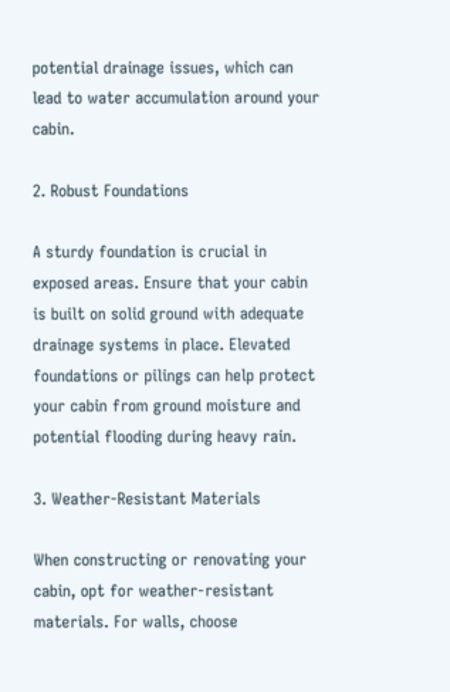potential drainage issues, which can lead to water accumulation around your cabin.

2. Robust Foundations

A sturdy foundation is crucial in exposed areas. Ensure that your cabin is built on solid ground with adequate drainage systems in place. Elevated foundations or pilings can help protect your cabin from ground moisture and potential flooding during heavy rain.

3. Weather-Resistant Materials

When constructing or renovating your cabin, opt for weather-resistant materials. For walls, choose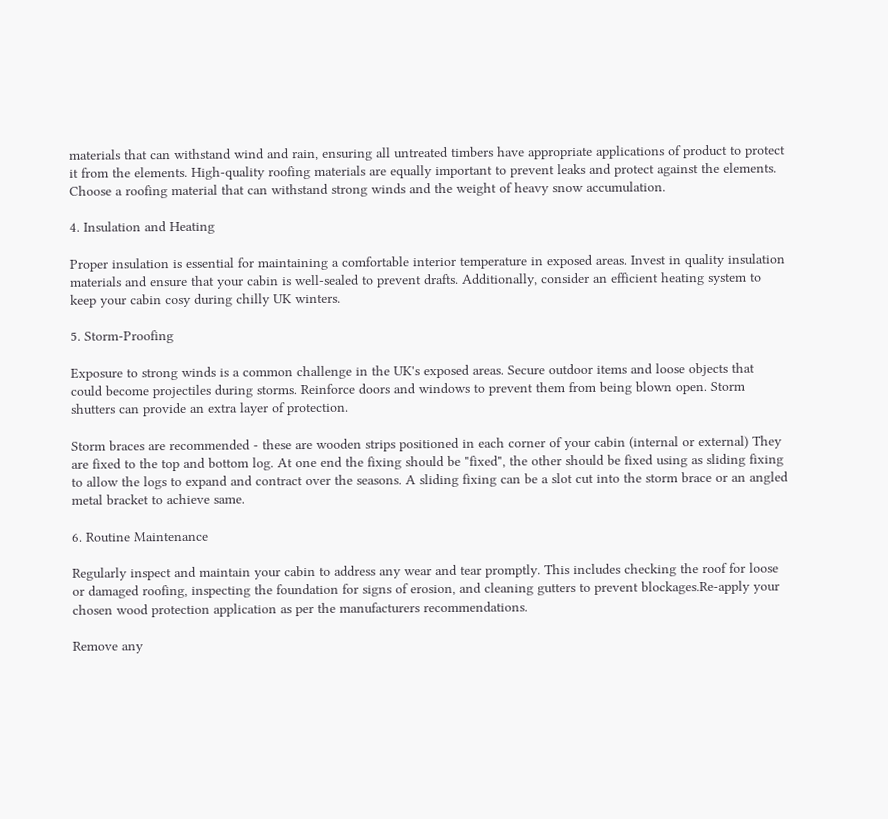materials that can withstand wind and rain, ensuring all untreated timbers have appropriate applications of product to protect it from the elements. High-quality roofing materials are equally important to prevent leaks and protect against the elements. Choose a roofing material that can withstand strong winds and the weight of heavy snow accumulation.

4. Insulation and Heating

Proper insulation is essential for maintaining a comfortable interior temperature in exposed areas. Invest in quality insulation materials and ensure that your cabin is well-sealed to prevent drafts. Additionally, consider an efficient heating system to keep your cabin cosy during chilly UK winters.

5. Storm-Proofing

Exposure to strong winds is a common challenge in the UK's exposed areas. Secure outdoor items and loose objects that could become projectiles during storms. Reinforce doors and windows to prevent them from being blown open. Storm shutters can provide an extra layer of protection.

Storm braces are recommended - these are wooden strips positioned in each corner of your cabin (internal or external) They are fixed to the top and bottom log. At one end the fixing should be "fixed", the other should be fixed using as sliding fixing to allow the logs to expand and contract over the seasons. A sliding fixing can be a slot cut into the storm brace or an angled metal bracket to achieve same.

6. Routine Maintenance

Regularly inspect and maintain your cabin to address any wear and tear promptly. This includes checking the roof for loose or damaged roofing, inspecting the foundation for signs of erosion, and cleaning gutters to prevent blockages.Re-apply your chosen wood protection application as per the manufacturers recommendations.

Remove any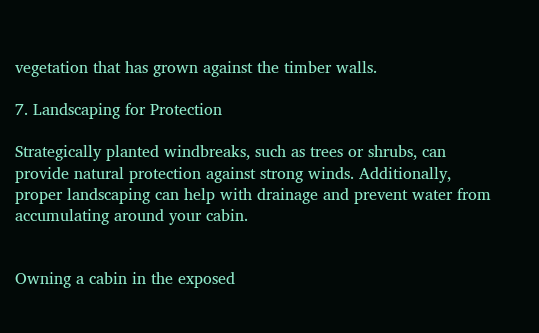vegetation that has grown against the timber walls.

7. Landscaping for Protection

Strategically planted windbreaks, such as trees or shrubs, can provide natural protection against strong winds. Additionally, proper landscaping can help with drainage and prevent water from accumulating around your cabin.


Owning a cabin in the exposed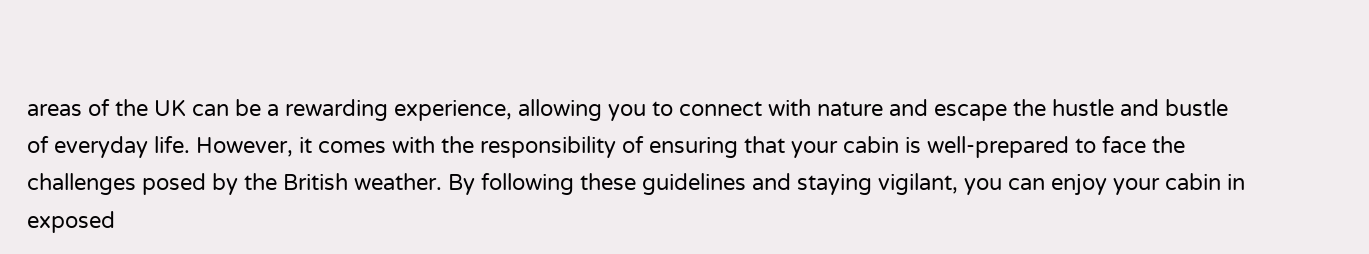areas of the UK can be a rewarding experience, allowing you to connect with nature and escape the hustle and bustle of everyday life. However, it comes with the responsibility of ensuring that your cabin is well-prepared to face the challenges posed by the British weather. By following these guidelines and staying vigilant, you can enjoy your cabin in exposed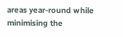areas year-round while minimising the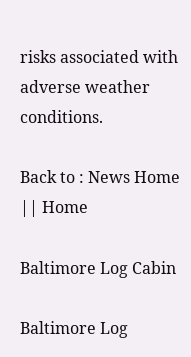risks associated with adverse weather conditions.

Back to : News Home || Home

Baltimore Log Cabin

Baltimore Log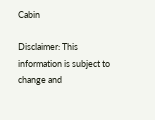Cabin

Disclaimer: This information is subject to change and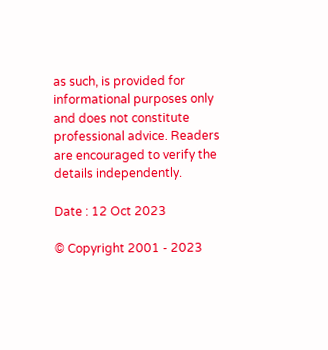as such, is provided for informational purposes only and does not constitute professional advice. Readers are encouraged to verify the details independently.

Date : 12 Oct 2023

© Copyright 2001 - 2023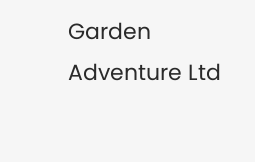Garden Adventure Ltd